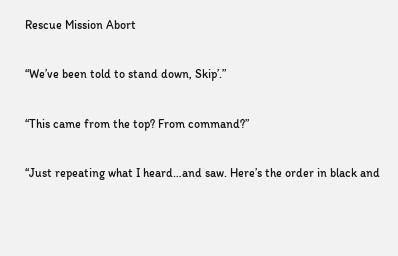Rescue Mission Abort

“We’ve been told to stand down, Skip’.”

“This came from the top? From command?”

“Just repeating what I heard…and saw. Here’s the order in black and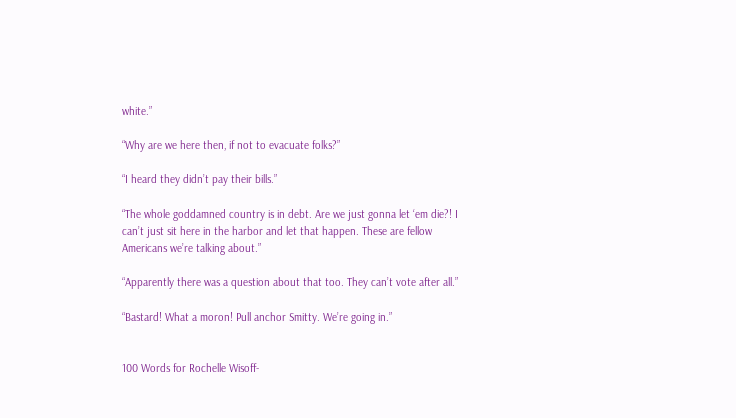white.”

“Why are we here then, if not to evacuate folks?”

“I heard they didn’t pay their bills.”

“The whole goddamned country is in debt. Are we just gonna let ‘em die?! I can’t just sit here in the harbor and let that happen. These are fellow Americans we’re talking about.”

“Apparently there was a question about that too. They can’t vote after all.”

“Bastard! What a moron! Pull anchor Smitty. We’re going in.”


100 Words for Rochelle Wisoff-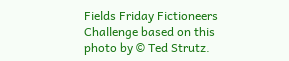Fields Friday Fictioneers Challenge based on this photo by © Ted Strutz.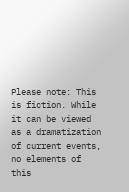Please note: This is fiction. While it can be viewed as a dramatization of current events, no elements of this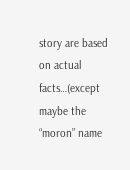story are based on actual facts…(except maybe the “moron” name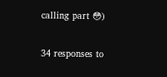calling part 😳)

34 responses to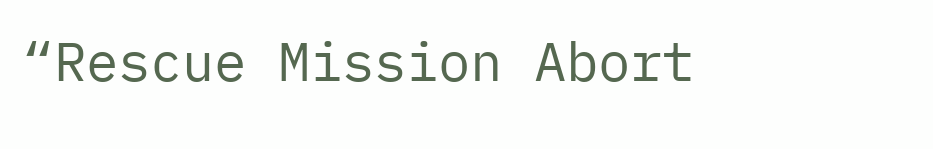“Rescue Mission Abort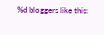%d bloggers like this: